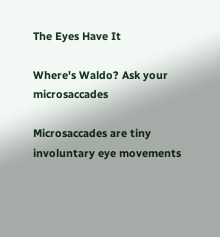The Eyes Have It

Where's Waldo? Ask your microsaccades

Microsaccades are tiny involuntary eye movements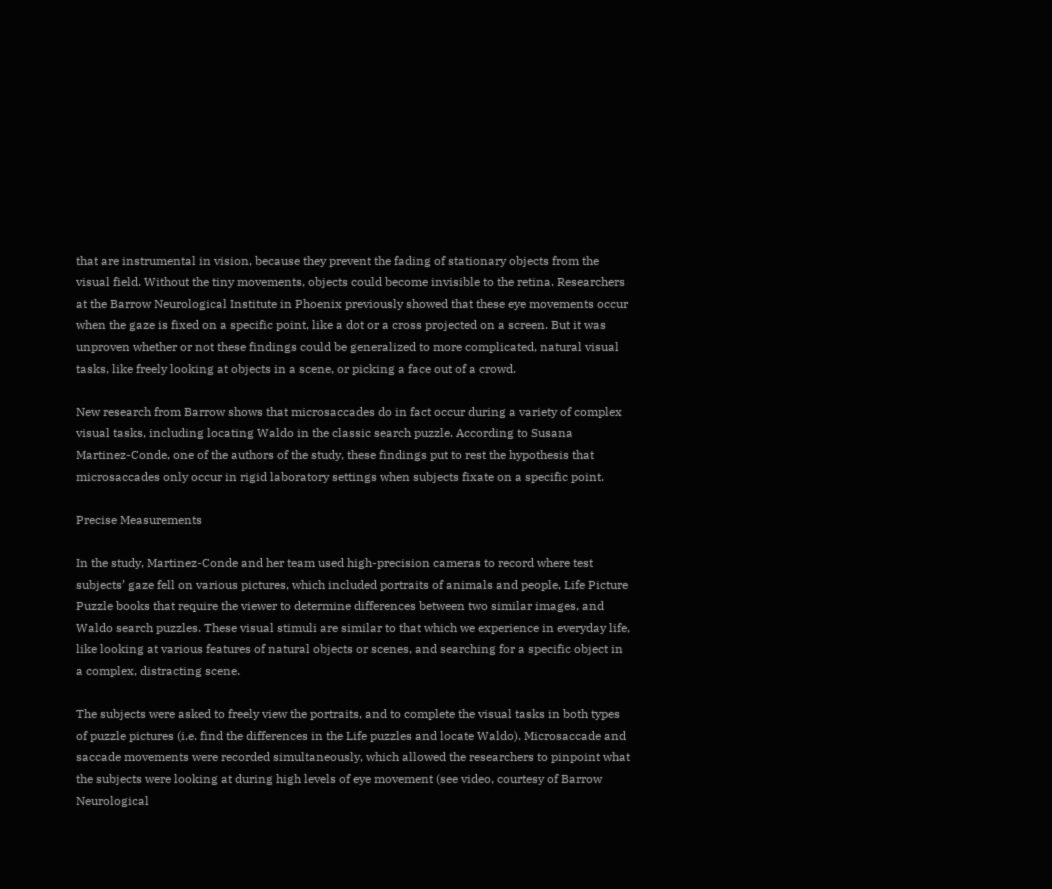that are instrumental in vision, because they prevent the fading of stationary objects from the visual field. Without the tiny movements, objects could become invisible to the retina. Researchers at the Barrow Neurological Institute in Phoenix previously showed that these eye movements occur when the gaze is fixed on a specific point, like a dot or a cross projected on a screen. But it was unproven whether or not these findings could be generalized to more complicated, natural visual tasks, like freely looking at objects in a scene, or picking a face out of a crowd.

New research from Barrow shows that microsaccades do in fact occur during a variety of complex visual tasks, including locating Waldo in the classic search puzzle. According to Susana Martinez-Conde, one of the authors of the study, these findings put to rest the hypothesis that microsaccades only occur in rigid laboratory settings when subjects fixate on a specific point.

Precise Measurements

In the study, Martinez-Conde and her team used high-precision cameras to record where test subjects’ gaze fell on various pictures, which included portraits of animals and people, Life Picture Puzzle books that require the viewer to determine differences between two similar images, and Waldo search puzzles. These visual stimuli are similar to that which we experience in everyday life, like looking at various features of natural objects or scenes, and searching for a specific object in a complex, distracting scene.

The subjects were asked to freely view the portraits, and to complete the visual tasks in both types of puzzle pictures (i.e. find the differences in the Life puzzles and locate Waldo). Microsaccade and saccade movements were recorded simultaneously, which allowed the researchers to pinpoint what the subjects were looking at during high levels of eye movement (see video, courtesy of Barrow Neurological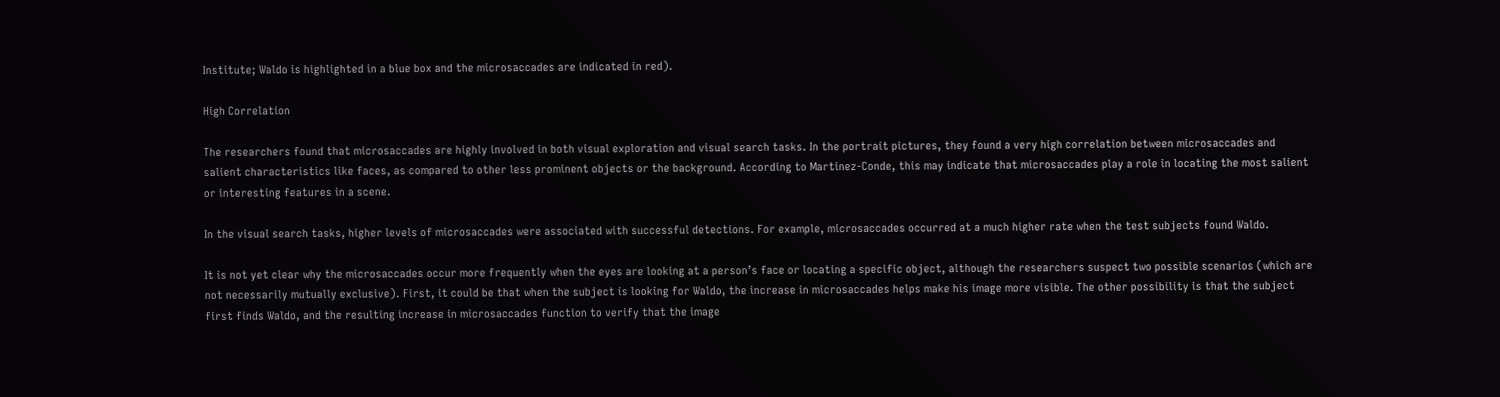Institute; Waldo is highlighted in a blue box and the microsaccades are indicated in red).

High Correlation

The researchers found that microsaccades are highly involved in both visual exploration and visual search tasks. In the portrait pictures, they found a very high correlation between microsaccades and salient characteristics like faces, as compared to other less prominent objects or the background. According to Martinez-Conde, this may indicate that microsaccades play a role in locating the most salient or interesting features in a scene.

In the visual search tasks, higher levels of microsaccades were associated with successful detections. For example, microsaccades occurred at a much higher rate when the test subjects found Waldo.

It is not yet clear why the microsaccades occur more frequently when the eyes are looking at a person’s face or locating a specific object, although the researchers suspect two possible scenarios (which are not necessarily mutually exclusive). First, it could be that when the subject is looking for Waldo, the increase in microsaccades helps make his image more visible. The other possibility is that the subject first finds Waldo, and the resulting increase in microsaccades function to verify that the image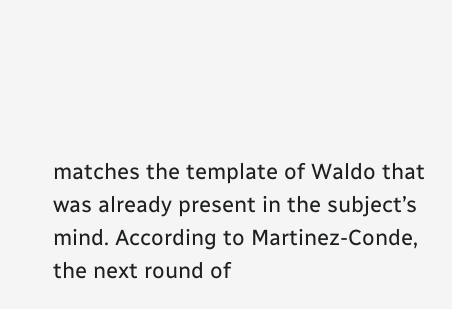matches the template of Waldo that was already present in the subject’s mind. According to Martinez-Conde, the next round of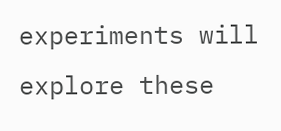experiments will explore these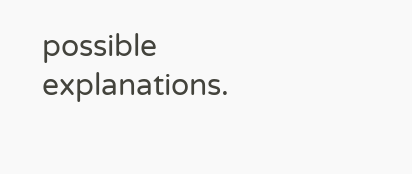possible explanations.